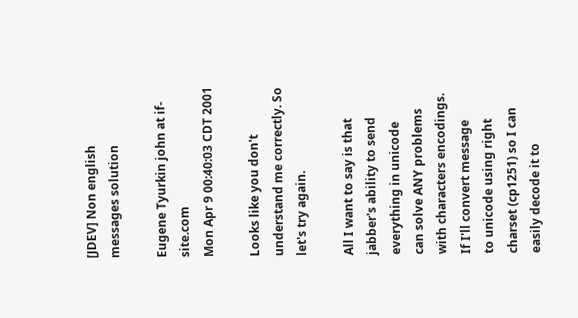[JDEV] Non english messages solution

Eugene Tyurkin john at if-site.com
Mon Apr 9 00:40:03 CDT 2001

Looks like you don't understand me correctly. So let's try again.

All I want to say is that jabber's ability to send everything in unicode
can solve ANY problems with characters encodings. If I'll convert message
to unicode using right charset (cp1251) so I can easily decode it to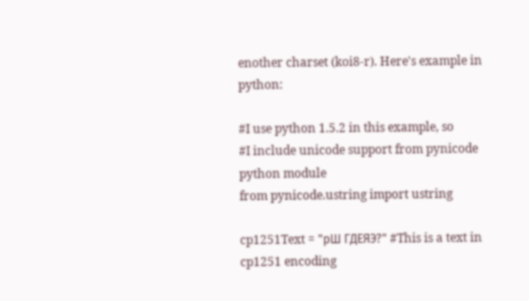enother charset (koi8-r). Here's example in python:

#I use python 1.5.2 in this example, so
#I include unicode support from pynicode python module
from pynicode.ustring import ustring

cp1251Text = "рШ ГДЕЯЭ?" #This is a text in cp1251 encoding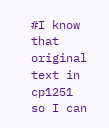#I know that original text in cp1251 so I can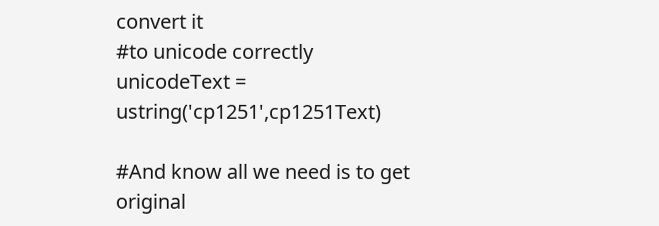convert it
#to unicode correctly
unicodeText = ustring('cp1251',cp1251Text)

#And know all we need is to get original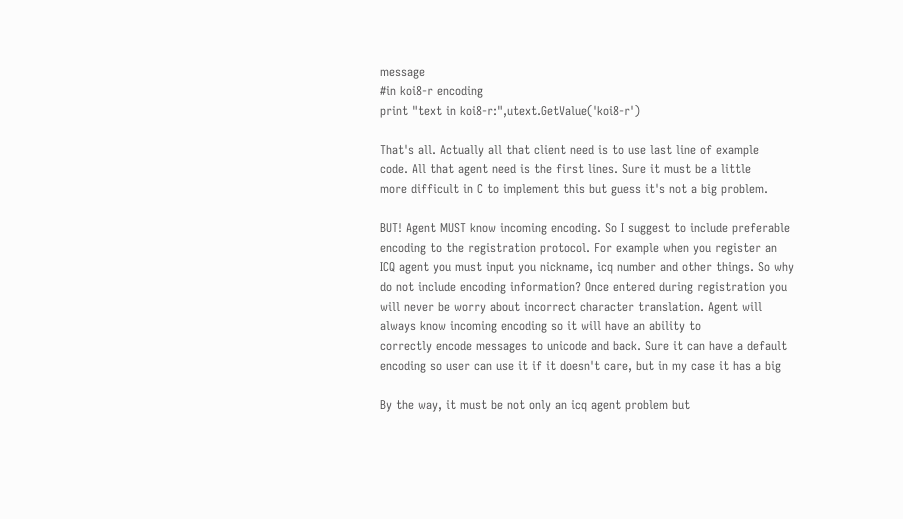message
#in koi8-r encoding
print "text in koi8-r:",utext.GetValue('koi8-r')

That's all. Actually all that client need is to use last line of example
code. All that agent need is the first lines. Sure it must be a little
more difficult in C to implement this but guess it's not a big problem.

BUT! Agent MUST know incoming encoding. So I suggest to include preferable
encoding to the registration protocol. For example when you register an
ICQ agent you must input you nickname, icq number and other things. So why
do not include encoding information? Once entered during registration you
will never be worry about incorrect character translation. Agent will
always know incoming encoding so it will have an ability to
correctly encode messages to unicode and back. Sure it can have a default
encoding so user can use it if it doesn't care, but in my case it has a big

By the way, it must be not only an icq agent problem but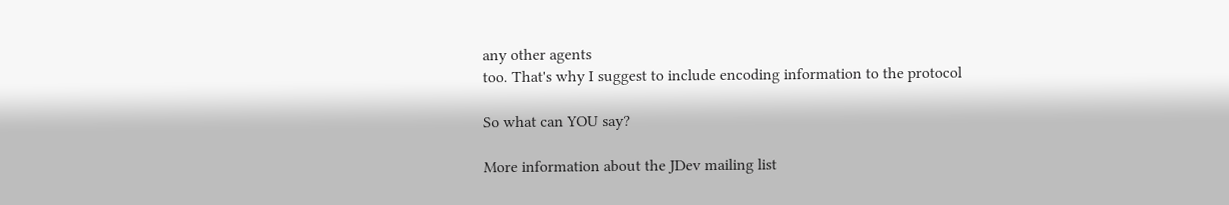any other agents
too. That's why I suggest to include encoding information to the protocol

So what can YOU say?

More information about the JDev mailing list